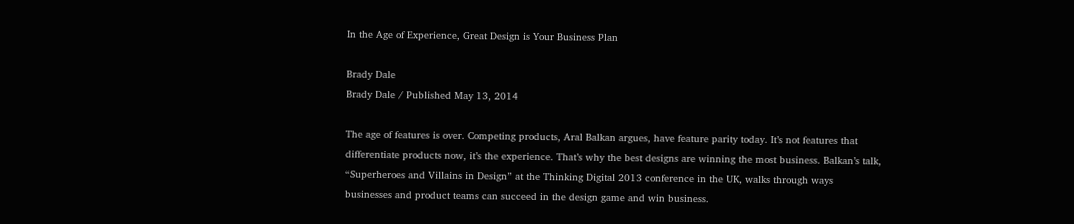In the Age of Experience, Great Design is Your Business Plan

Brady Dale
Brady Dale / Published May 13, 2014

The age of features is over. Competing products, Aral Balkan argues, have feature parity today. It’s not features that differentiate products now, it’s the experience. That’s why the best designs are winning the most business. Balkan’s talk, “Superheroes and Villains in Design” at the Thinking Digital 2013 conference in the UK, walks through ways businesses and product teams can succeed in the design game and win business.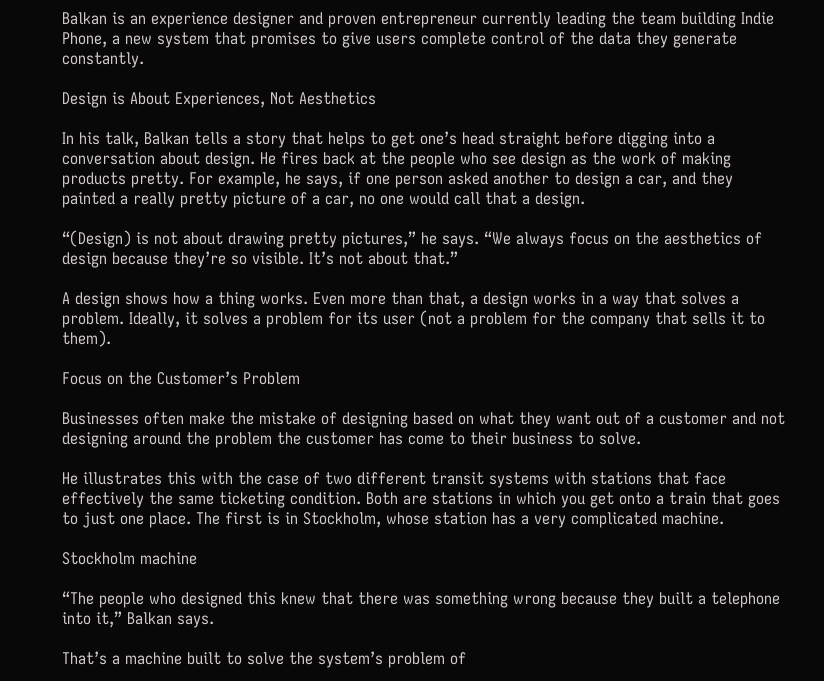Balkan is an experience designer and proven entrepreneur currently leading the team building Indie Phone, a new system that promises to give users complete control of the data they generate constantly.

Design is About Experiences, Not Aesthetics

In his talk, Balkan tells a story that helps to get one’s head straight before digging into a conversation about design. He fires back at the people who see design as the work of making products pretty. For example, he says, if one person asked another to design a car, and they painted a really pretty picture of a car, no one would call that a design.

“(Design) is not about drawing pretty pictures,” he says. “We always focus on the aesthetics of design because they’re so visible. It’s not about that.”

A design shows how a thing works. Even more than that, a design works in a way that solves a problem. Ideally, it solves a problem for its user (not a problem for the company that sells it to them).

Focus on the Customer’s Problem

Businesses often make the mistake of designing based on what they want out of a customer and not designing around the problem the customer has come to their business to solve.

He illustrates this with the case of two different transit systems with stations that face effectively the same ticketing condition. Both are stations in which you get onto a train that goes to just one place. The first is in Stockholm, whose station has a very complicated machine.

Stockholm machine

“The people who designed this knew that there was something wrong because they built a telephone into it,” Balkan says.

That’s a machine built to solve the system’s problem of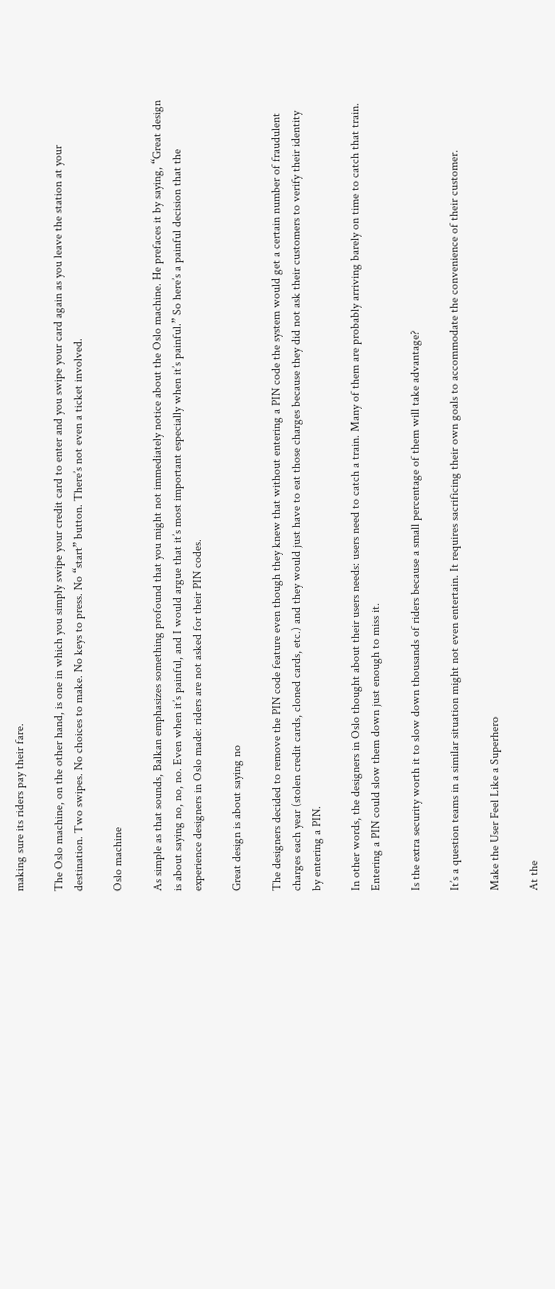making sure its riders pay their fare.

The Oslo machine, on the other hand, is one in which you simply swipe your credit card to enter and you swipe your card again as you leave the station at your destination. Two swipes. No choices to make. No keys to press. No “start” button. There’s not even a ticket involved.

Oslo machine

As simple as that sounds, Balkan emphasizes something profound that you might not immediately notice about the Oslo machine. He prefaces it by saying, “Great design is about saying no, no, no. Even when it’s painful, and I would argue that it’s most important especially when it’s painful.” So here’s a painful decision that the experience designers in Oslo made: riders are not asked for their PIN codes.

Great design is about saying no

The designers decided to remove the PIN code feature even though they knew that without entering a PIN code the system would get a certain number of fraudulent charges each year (stolen credit cards, cloned cards, etc.) and they would just have to eat those charges because they did not ask their customers to verify their identity by entering a PIN.

In other words, the designers in Oslo thought about their users needs: users need to catch a train. Many of them are probably arriving barely on time to catch that train. Entering a PIN could slow them down just enough to miss it.

Is the extra security worth it to slow down thousands of riders because a small percentage of them will take advantage?

It’s a question teams in a similar situation might not even entertain. It requires sacrificing their own goals to accommodate the convenience of their customer.

Make the User Feel Like a Superhero

At the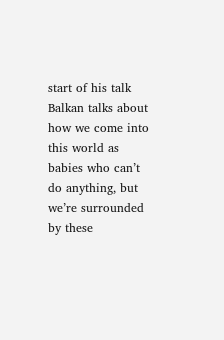start of his talk Balkan talks about how we come into this world as babies who can’t do anything, but we’re surrounded by these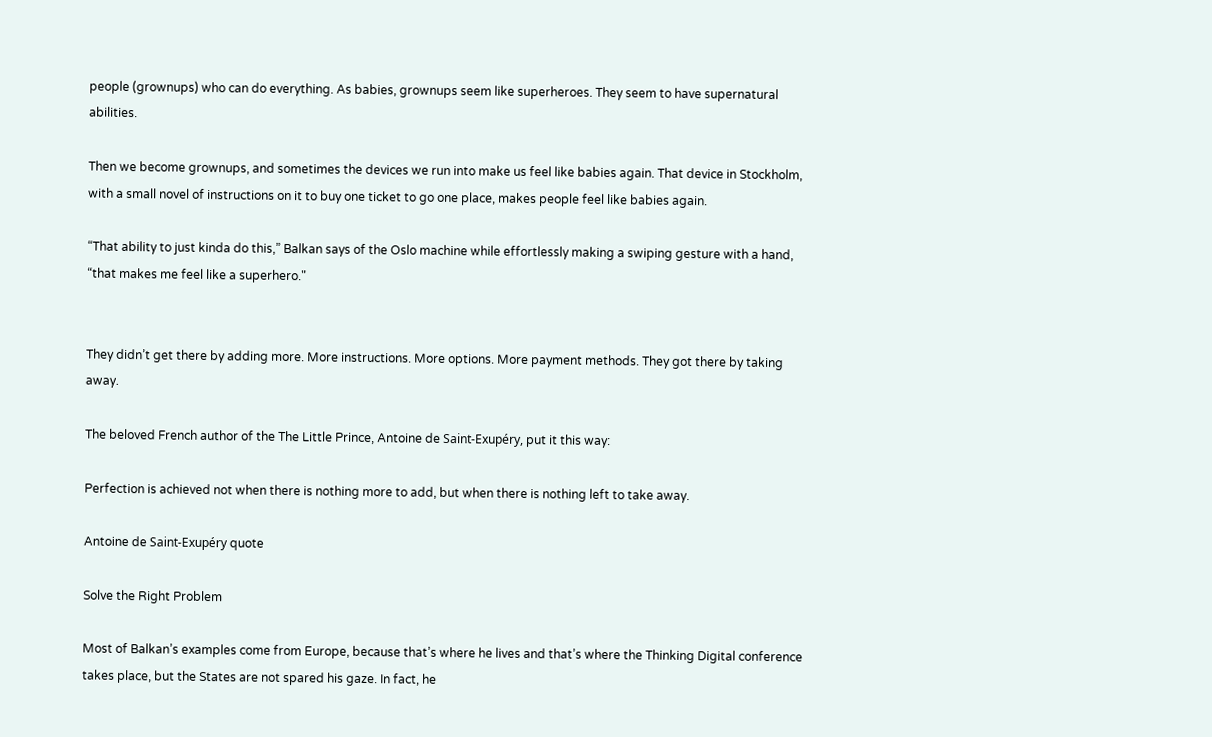people (grownups) who can do everything. As babies, grownups seem like superheroes. They seem to have supernatural abilities.

Then we become grownups, and sometimes the devices we run into make us feel like babies again. That device in Stockholm, with a small novel of instructions on it to buy one ticket to go one place, makes people feel like babies again.

“That ability to just kinda do this,” Balkan says of the Oslo machine while effortlessly making a swiping gesture with a hand, “that makes me feel like a superhero."


They didn’t get there by adding more. More instructions. More options. More payment methods. They got there by taking away.

The beloved French author of the The Little Prince, Antoine de Saint-Exupéry, put it this way:

Perfection is achieved not when there is nothing more to add, but when there is nothing left to take away.

Antoine de Saint-Exupéry quote

Solve the Right Problem

Most of Balkan’s examples come from Europe, because that’s where he lives and that’s where the Thinking Digital conference takes place, but the States are not spared his gaze. In fact, he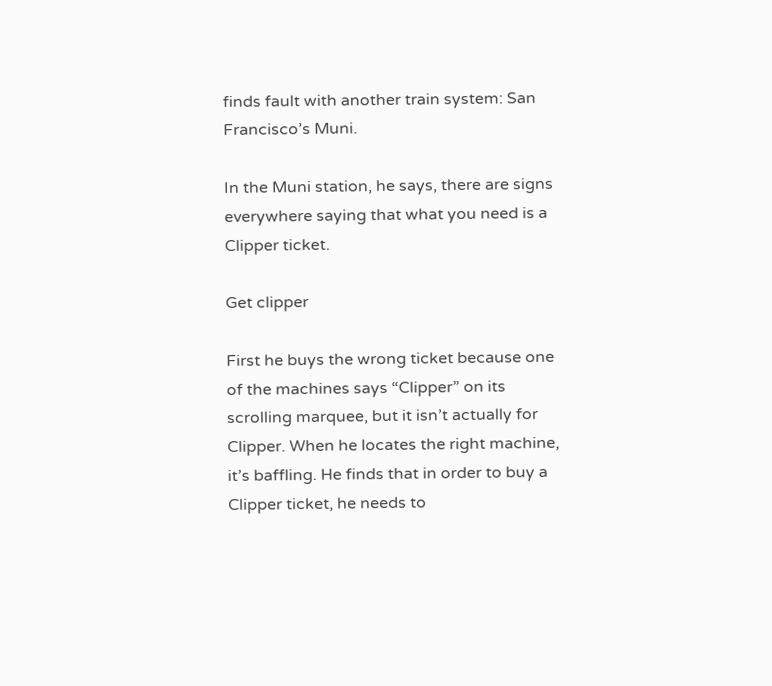finds fault with another train system: San Francisco’s Muni.

In the Muni station, he says, there are signs everywhere saying that what you need is a Clipper ticket.

Get clipper

First he buys the wrong ticket because one of the machines says “Clipper” on its scrolling marquee, but it isn’t actually for Clipper. When he locates the right machine, it’s baffling. He finds that in order to buy a Clipper ticket, he needs to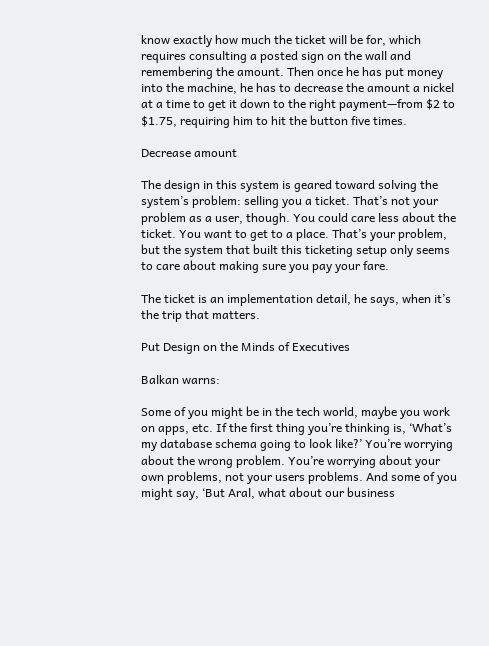know exactly how much the ticket will be for, which requires consulting a posted sign on the wall and remembering the amount. Then once he has put money into the machine, he has to decrease the amount a nickel at a time to get it down to the right payment—from $2 to $1.75, requiring him to hit the button five times.

Decrease amount

The design in this system is geared toward solving the system’s problem: selling you a ticket. That’s not your problem as a user, though. You could care less about the ticket. You want to get to a place. That’s your problem, but the system that built this ticketing setup only seems to care about making sure you pay your fare.

The ticket is an implementation detail, he says, when it’s the trip that matters.

Put Design on the Minds of Executives

Balkan warns:

Some of you might be in the tech world, maybe you work on apps, etc. If the first thing you’re thinking is, ‘What’s my database schema going to look like?’ You’re worrying about the wrong problem. You’re worrying about your own problems, not your users problems. And some of you might say, ‘But Aral, what about our business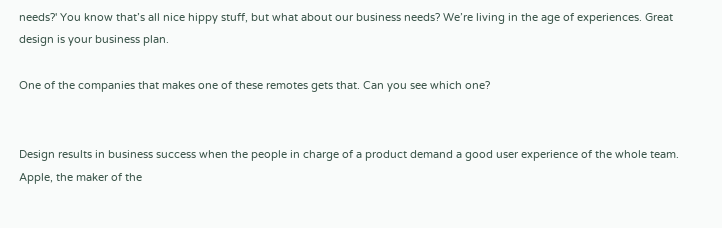needs?' You know that’s all nice hippy stuff, but what about our business needs? We’re living in the age of experiences. Great design is your business plan.

One of the companies that makes one of these remotes gets that. Can you see which one?


Design results in business success when the people in charge of a product demand a good user experience of the whole team. Apple, the maker of the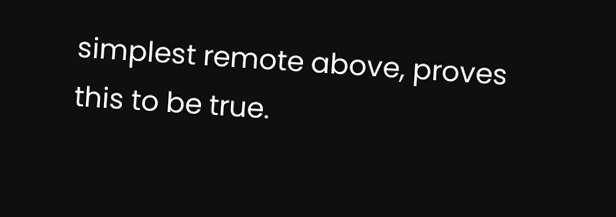simplest remote above, proves this to be true.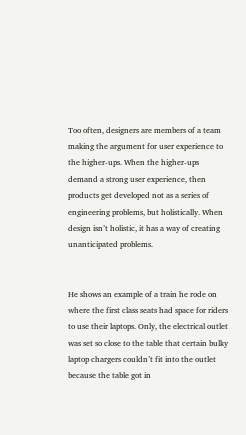Too often, designers are members of a team making the argument for user experience to the higher-ups. When the higher-ups demand a strong user experience, then products get developed not as a series of engineering problems, but holistically. When design isn’t holistic, it has a way of creating unanticipated problems.


He shows an example of a train he rode on where the first class seats had space for riders to use their laptops. Only, the electrical outlet was set so close to the table that certain bulky laptop chargers couldn’t fit into the outlet because the table got in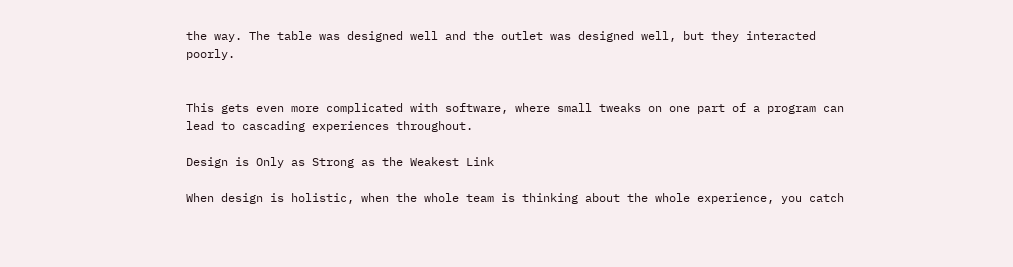the way. The table was designed well and the outlet was designed well, but they interacted poorly.


This gets even more complicated with software, where small tweaks on one part of a program can lead to cascading experiences throughout.

Design is Only as Strong as the Weakest Link

When design is holistic, when the whole team is thinking about the whole experience, you catch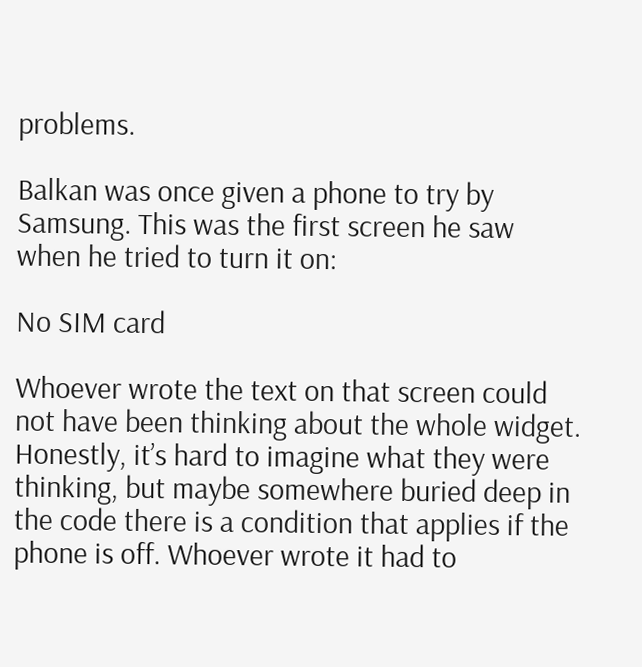problems.

Balkan was once given a phone to try by Samsung. This was the first screen he saw when he tried to turn it on:

No SIM card

Whoever wrote the text on that screen could not have been thinking about the whole widget. Honestly, it’s hard to imagine what they were thinking, but maybe somewhere buried deep in the code there is a condition that applies if the phone is off. Whoever wrote it had to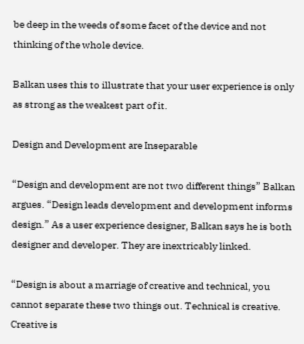be deep in the weeds of some facet of the device and not thinking of the whole device.

Balkan uses this to illustrate that your user experience is only as strong as the weakest part of it.

Design and Development are Inseparable

“Design and development are not two different things” Balkan argues. “Design leads development and development informs design.” As a user experience designer, Balkan says he is both designer and developer. They are inextricably linked.

“Design is about a marriage of creative and technical, you cannot separate these two things out. Technical is creative. Creative is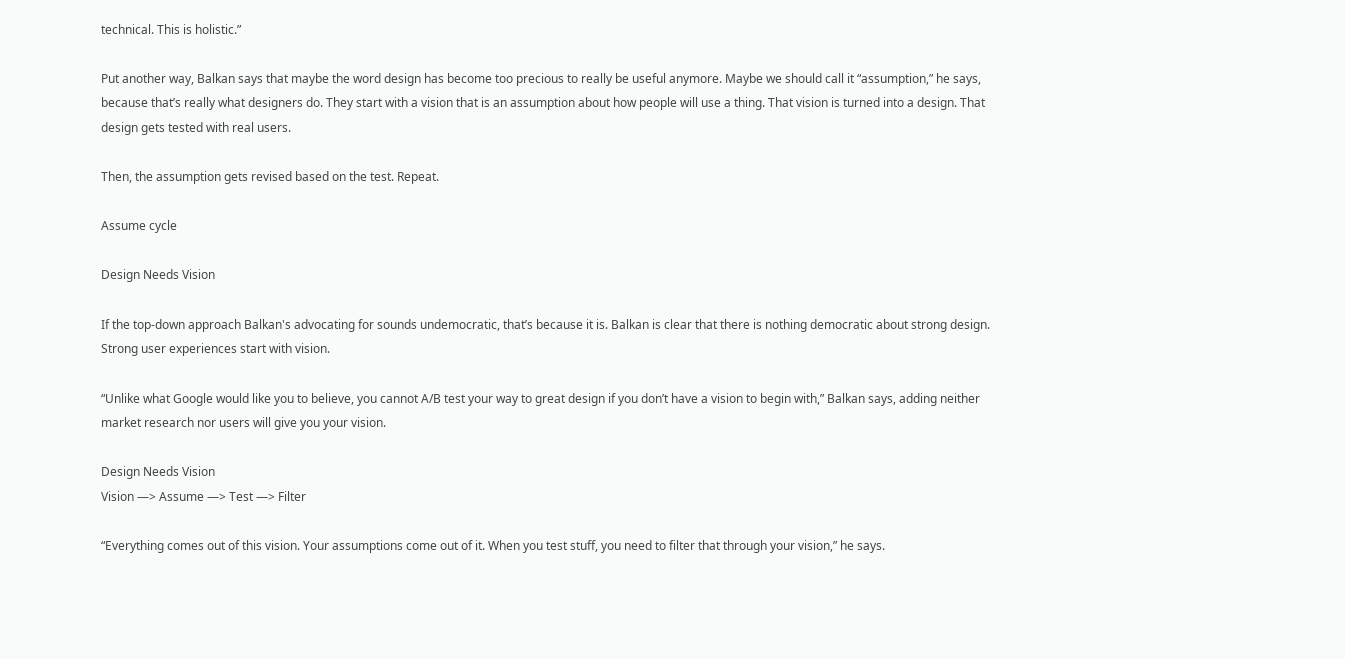technical. This is holistic.”

Put another way, Balkan says that maybe the word design has become too precious to really be useful anymore. Maybe we should call it “assumption,” he says, because that’s really what designers do. They start with a vision that is an assumption about how people will use a thing. That vision is turned into a design. That design gets tested with real users.

Then, the assumption gets revised based on the test. Repeat.

Assume cycle

Design Needs Vision

If the top-down approach Balkan's advocating for sounds undemocratic, that’s because it is. Balkan is clear that there is nothing democratic about strong design. Strong user experiences start with vision.

“Unlike what Google would like you to believe, you cannot A/B test your way to great design if you don’t have a vision to begin with,” Balkan says, adding neither market research nor users will give you your vision.

Design Needs Vision
Vision —> Assume —> Test —> Filter

“Everything comes out of this vision. Your assumptions come out of it. When you test stuff, you need to filter that through your vision,” he says.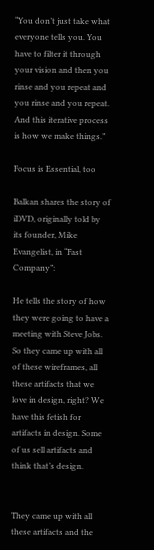“You don’t just take what everyone tells you. You have to filter it through your vision and then you rinse and you repeat and you rinse and you repeat. And this iterative process is how we make things.”

Focus is Essential, too

Balkan shares the story of iDVD, originally told by its founder, Mike Evangelist, in “Fast Company”:

He tells the story of how they were going to have a meeting with Steve Jobs. So they came up with all of these wireframes, all these artifacts that we love in design, right? We have this fetish for artifacts in design. Some of us sell artifacts and think that’s design.


They came up with all these artifacts and the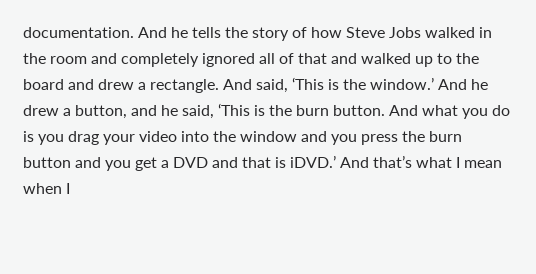documentation. And he tells the story of how Steve Jobs walked in the room and completely ignored all of that and walked up to the board and drew a rectangle. And said, ‘This is the window.’ And he drew a button, and he said, ‘This is the burn button. And what you do is you drag your video into the window and you press the burn button and you get a DVD and that is iDVD.’ And that’s what I mean when I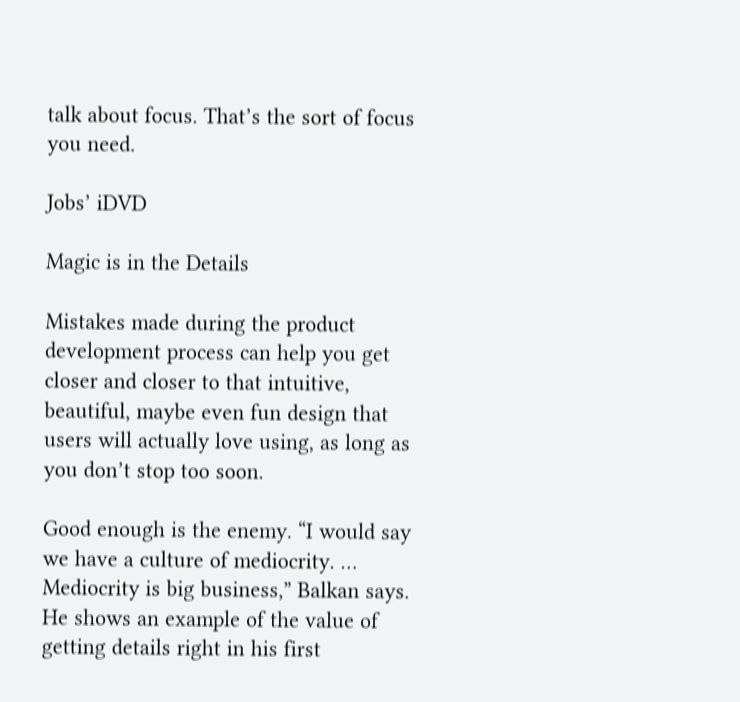talk about focus. That’s the sort of focus you need.

Jobs’ iDVD

Magic is in the Details

Mistakes made during the product development process can help you get closer and closer to that intuitive, beautiful, maybe even fun design that users will actually love using, as long as you don’t stop too soon.

Good enough is the enemy. “I would say we have a culture of mediocrity. … Mediocrity is big business,” Balkan says. He shows an example of the value of getting details right in his first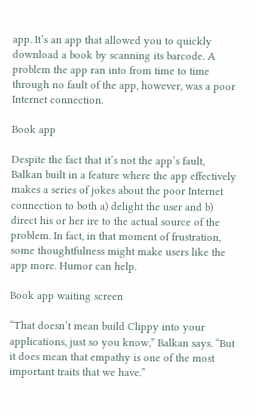app. It’s an app that allowed you to quickly download a book by scanning its barcode. A problem the app ran into from time to time through no fault of the app, however, was a poor Internet connection.

Book app

Despite the fact that it’s not the app’s fault, Balkan built in a feature where the app effectively makes a series of jokes about the poor Internet connection to both a) delight the user and b) direct his or her ire to the actual source of the problem. In fact, in that moment of frustration, some thoughtfulness might make users like the app more. Humor can help.

Book app waiting screen

“That doesn’t mean build Clippy into your applications, just so you know,” Balkan says. “But it does mean that empathy is one of the most important traits that we have.”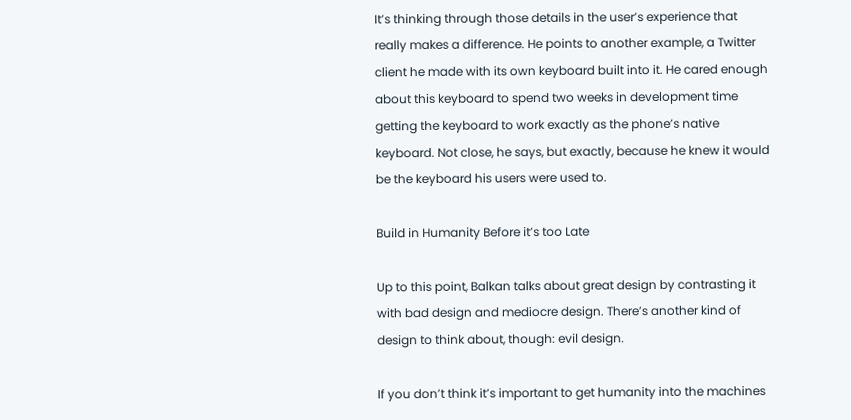It’s thinking through those details in the user’s experience that really makes a difference. He points to another example, a Twitter client he made with its own keyboard built into it. He cared enough about this keyboard to spend two weeks in development time getting the keyboard to work exactly as the phone’s native keyboard. Not close, he says, but exactly, because he knew it would be the keyboard his users were used to.

Build in Humanity Before it’s too Late

Up to this point, Balkan talks about great design by contrasting it with bad design and mediocre design. There’s another kind of design to think about, though: evil design.

If you don’t think it’s important to get humanity into the machines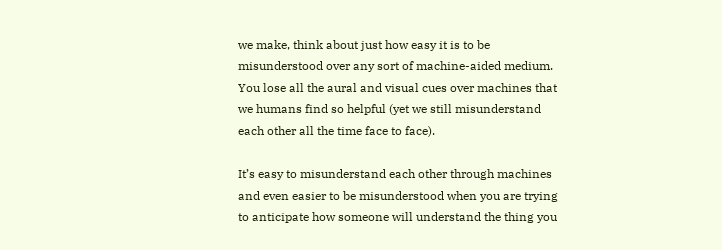we make, think about just how easy it is to be misunderstood over any sort of machine-aided medium. You lose all the aural and visual cues over machines that we humans find so helpful (yet we still misunderstand each other all the time face to face).

It’s easy to misunderstand each other through machines and even easier to be misunderstood when you are trying to anticipate how someone will understand the thing you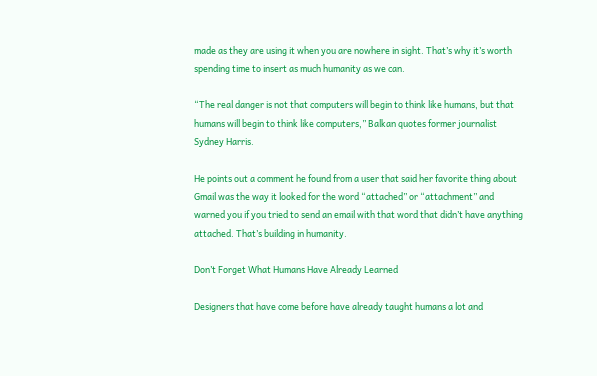made as they are using it when you are nowhere in sight. That’s why it’s worth spending time to insert as much humanity as we can.

“The real danger is not that computers will begin to think like humans, but that humans will begin to think like computers,” Balkan quotes former journalist Sydney Harris.

He points out a comment he found from a user that said her favorite thing about Gmail was the way it looked for the word “attached” or “attachment” and warned you if you tried to send an email with that word that didn’t have anything attached. That’s building in humanity.

Don’t Forget What Humans Have Already Learned

Designers that have come before have already taught humans a lot and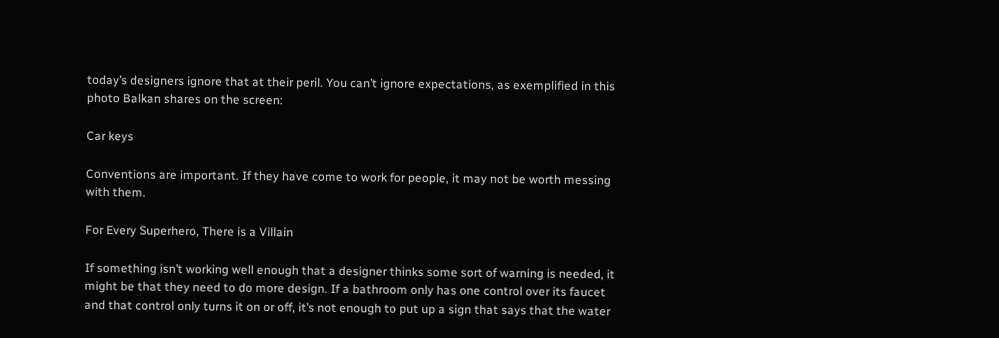today’s designers ignore that at their peril. You can’t ignore expectations, as exemplified in this photo Balkan shares on the screen:

Car keys

Conventions are important. If they have come to work for people, it may not be worth messing with them.

For Every Superhero, There is a Villain

If something isn’t working well enough that a designer thinks some sort of warning is needed, it might be that they need to do more design. If a bathroom only has one control over its faucet and that control only turns it on or off, it’s not enough to put up a sign that says that the water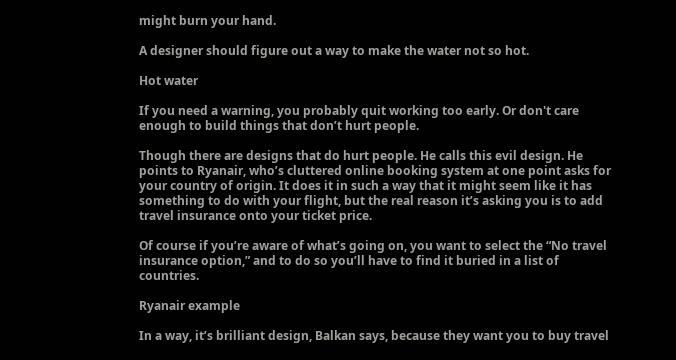might burn your hand.

A designer should figure out a way to make the water not so hot.

Hot water

If you need a warning, you probably quit working too early. Or don't care enough to build things that don’t hurt people.

Though there are designs that do hurt people. He calls this evil design. He points to Ryanair, who’s cluttered online booking system at one point asks for your country of origin. It does it in such a way that it might seem like it has something to do with your flight, but the real reason it’s asking you is to add travel insurance onto your ticket price.

Of course if you’re aware of what’s going on, you want to select the “No travel insurance option,” and to do so you’ll have to find it buried in a list of countries.

Ryanair example

In a way, it’s brilliant design, Balkan says, because they want you to buy travel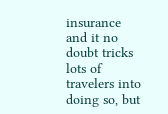insurance and it no doubt tricks lots of travelers into doing so, but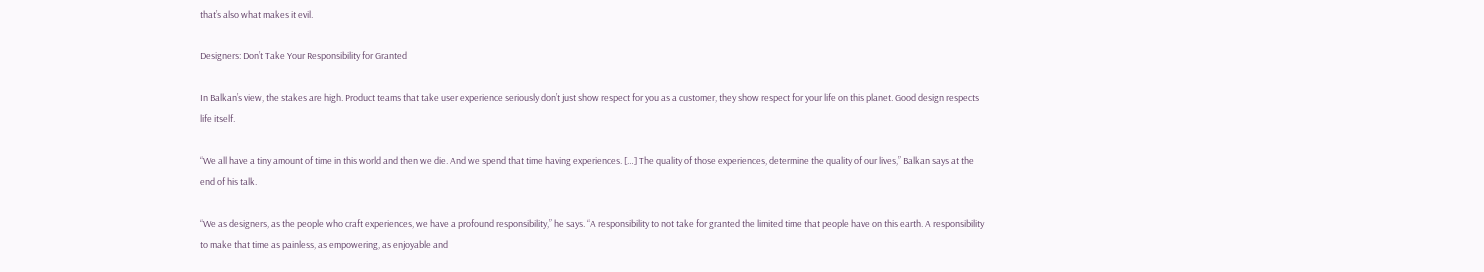that’s also what makes it evil.

Designers: Don’t Take Your Responsibility for Granted

In Balkan’s view, the stakes are high. Product teams that take user experience seriously don’t just show respect for you as a customer, they show respect for your life on this planet. Good design respects life itself.

“We all have a tiny amount of time in this world and then we die. And we spend that time having experiences. […] The quality of those experiences, determine the quality of our lives,” Balkan says at the end of his talk.

“We as designers, as the people who craft experiences, we have a profound responsibility,” he says. “A responsibility to not take for granted the limited time that people have on this earth. A responsibility to make that time as painless, as empowering, as enjoyable and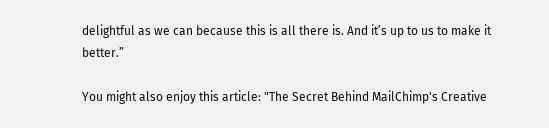delightful as we can because this is all there is. And it’s up to us to make it better.”

You might also enjoy this article: "The Secret Behind MailChimp's Creative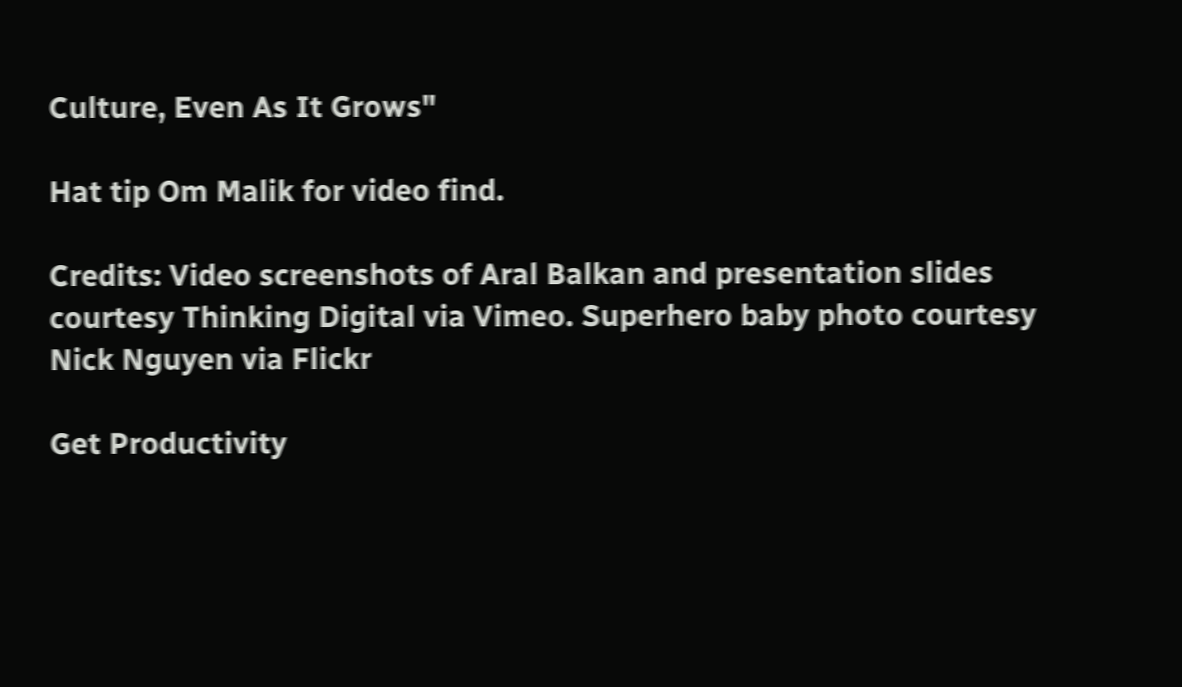Culture, Even As It Grows"

Hat tip Om Malik for video find.

Credits: Video screenshots of Aral Balkan and presentation slides courtesy Thinking Digital via Vimeo. Superhero baby photo courtesy Nick Nguyen via Flickr

Get Productivity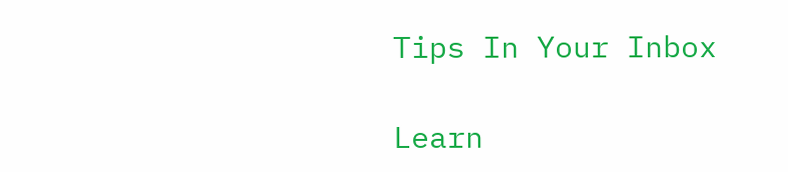Tips In Your Inbox

Learn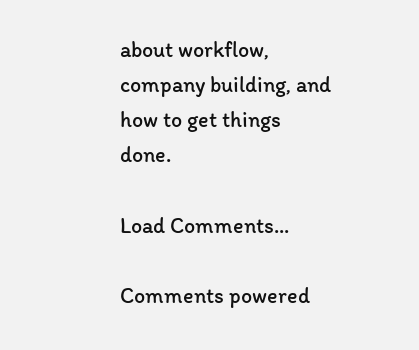about workflow, company building, and how to get things done.

Load Comments...

Comments powered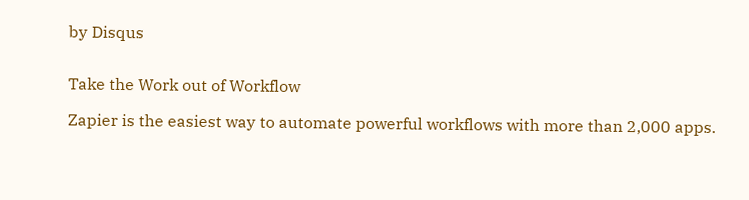by Disqus


Take the Work out of Workflow

Zapier is the easiest way to automate powerful workflows with more than 2,000 apps.